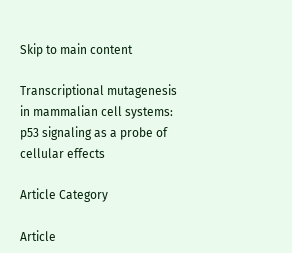Skip to main content

Transcriptional mutagenesis in mammalian cell systems: p53 signaling as a probe of cellular effects

Article Category

Article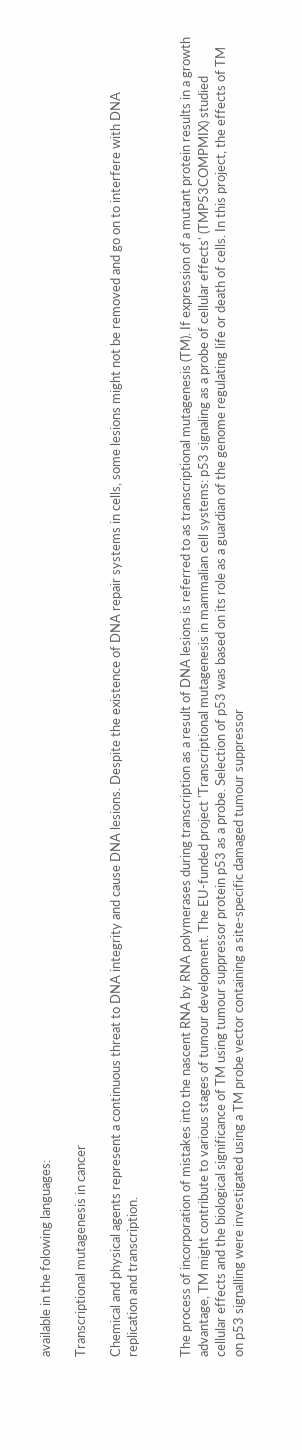available in the folowing languages:

Transcriptional mutagenesis in cancer

Chemical and physical agents represent a continuous threat to DNA integrity and cause DNA lesions. Despite the existence of DNA repair systems in cells, some lesions might not be removed and go on to interfere with DNA replication and transcription.


The process of incorporation of mistakes into the nascent RNA by RNA polymerases during transcription as a result of DNA lesions is referred to as transcriptional mutagenesis (TM). If expression of a mutant protein results in a growth advantage, TM might contribute to various stages of tumour development. The EU-funded project 'Transcriptional mutagenesis in mammalian cell systems: p53 signaling as a probe of cellular effects' (TMP53COMPMIX) studied cellular effects and the biological significance of TM using tumour suppressor protein p53 as a probe. Selection of p53 was based on its role as a guardian of the genome regulating life or death of cells. In this project, the effects of TM on p53 signalling were investigated using a TM probe vector containing a site-specific damaged tumour suppressor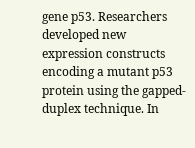gene p53. Researchers developed new expression constructs encoding a mutant p53 protein using the gapped-duplex technique. In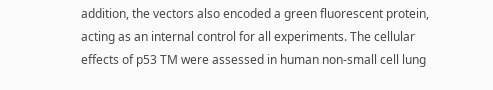addition, the vectors also encoded a green fluorescent protein, acting as an internal control for all experiments. The cellular effects of p53 TM were assessed in human non-small cell lung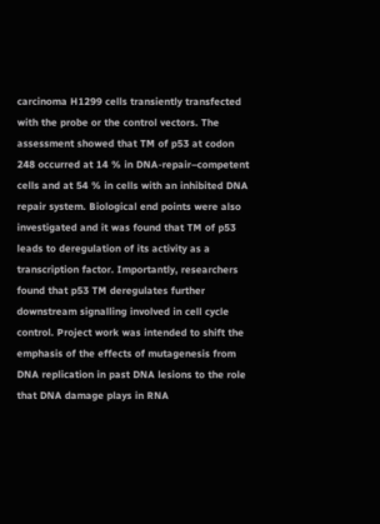carcinoma H1299 cells transiently transfected with the probe or the control vectors. The assessment showed that TM of p53 at codon 248 occurred at 14 % in DNA-repair–competent cells and at 54 % in cells with an inhibited DNA repair system. Biological end points were also investigated and it was found that TM of p53 leads to deregulation of its activity as a transcription factor. Importantly, researchers found that p53 TM deregulates further downstream signalling involved in cell cycle control. Project work was intended to shift the emphasis of the effects of mutagenesis from DNA replication in past DNA lesions to the role that DNA damage plays in RNA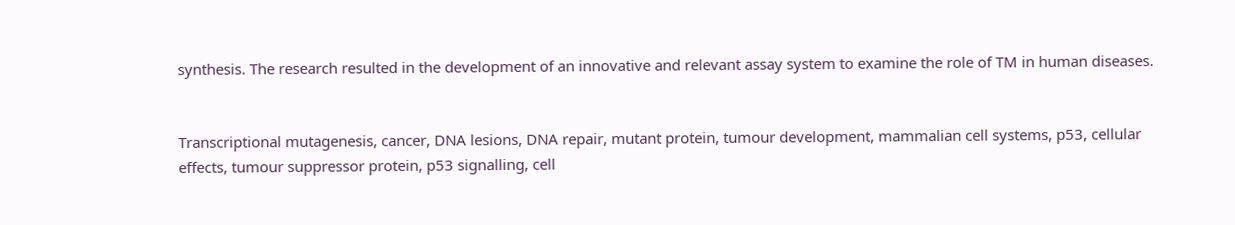synthesis. The research resulted in the development of an innovative and relevant assay system to examine the role of TM in human diseases.


Transcriptional mutagenesis, cancer, DNA lesions, DNA repair, mutant protein, tumour development, mammalian cell systems, p53, cellular effects, tumour suppressor protein, p53 signalling, cell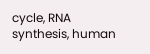cycle, RNA synthesis, human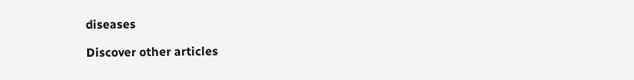diseases

Discover other articles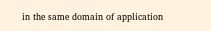in the same domain of application